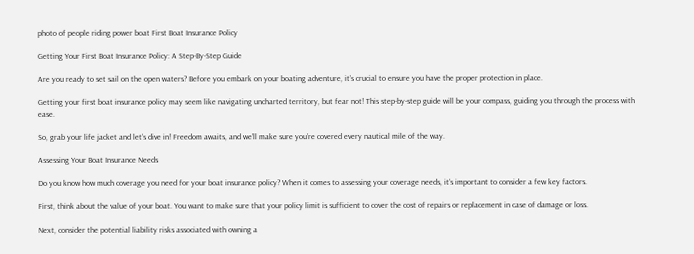photo of people riding power boat First Boat Insurance Policy

Getting Your First Boat Insurance Policy: A Step-By-Step Guide

Are you ready to set sail on the open waters? Before you embark on your boating adventure, it’s crucial to ensure you have the proper protection in place.

Getting your first boat insurance policy may seem like navigating uncharted territory, but fear not! This step-by-step guide will be your compass, guiding you through the process with ease.

So, grab your life jacket and let’s dive in! Freedom awaits, and we’ll make sure you’re covered every nautical mile of the way.

Assessing Your Boat Insurance Needs

Do you know how much coverage you need for your boat insurance policy? When it comes to assessing your coverage needs, it’s important to consider a few key factors.

First, think about the value of your boat. You want to make sure that your policy limit is sufficient to cover the cost of repairs or replacement in case of damage or loss.

Next, consider the potential liability risks associated with owning a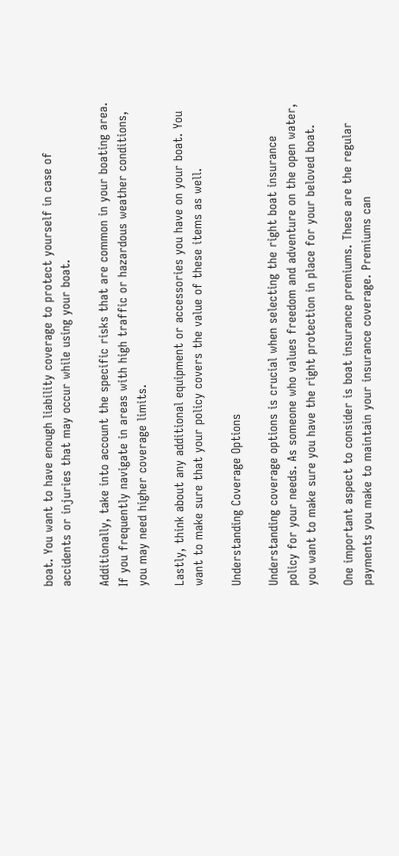boat. You want to have enough liability coverage to protect yourself in case of accidents or injuries that may occur while using your boat.

Additionally, take into account the specific risks that are common in your boating area. If you frequently navigate in areas with high traffic or hazardous weather conditions, you may need higher coverage limits.

Lastly, think about any additional equipment or accessories you have on your boat. You want to make sure that your policy covers the value of these items as well.

Understanding Coverage Options

Understanding coverage options is crucial when selecting the right boat insurance policy for your needs. As someone who values freedom and adventure on the open water, you want to make sure you have the right protection in place for your beloved boat.

One important aspect to consider is boat insurance premiums. These are the regular payments you make to maintain your insurance coverage. Premiums can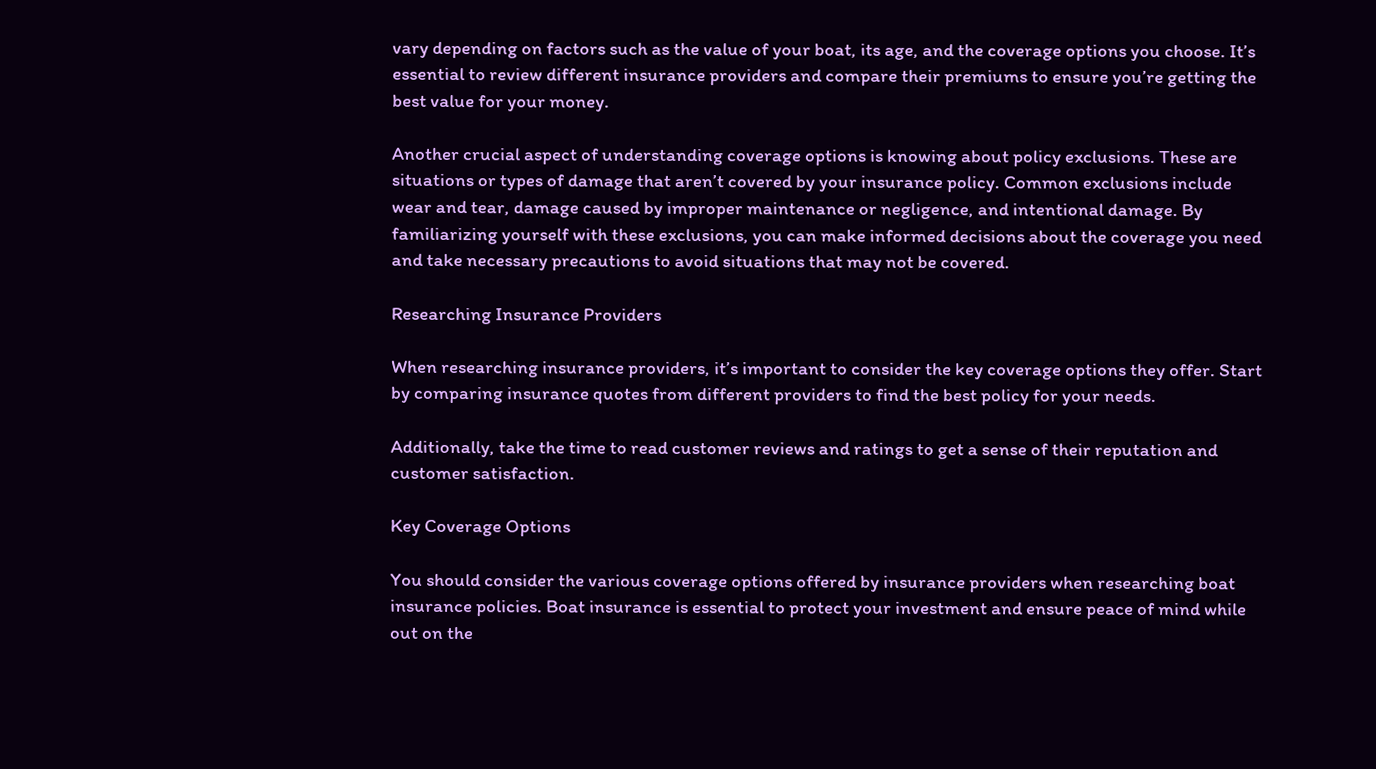vary depending on factors such as the value of your boat, its age, and the coverage options you choose. It’s essential to review different insurance providers and compare their premiums to ensure you’re getting the best value for your money.

Another crucial aspect of understanding coverage options is knowing about policy exclusions. These are situations or types of damage that aren’t covered by your insurance policy. Common exclusions include wear and tear, damage caused by improper maintenance or negligence, and intentional damage. By familiarizing yourself with these exclusions, you can make informed decisions about the coverage you need and take necessary precautions to avoid situations that may not be covered.

Researching Insurance Providers

When researching insurance providers, it’s important to consider the key coverage options they offer. Start by comparing insurance quotes from different providers to find the best policy for your needs.

Additionally, take the time to read customer reviews and ratings to get a sense of their reputation and customer satisfaction.

Key Coverage Options

You should consider the various coverage options offered by insurance providers when researching boat insurance policies. Boat insurance is essential to protect your investment and ensure peace of mind while out on the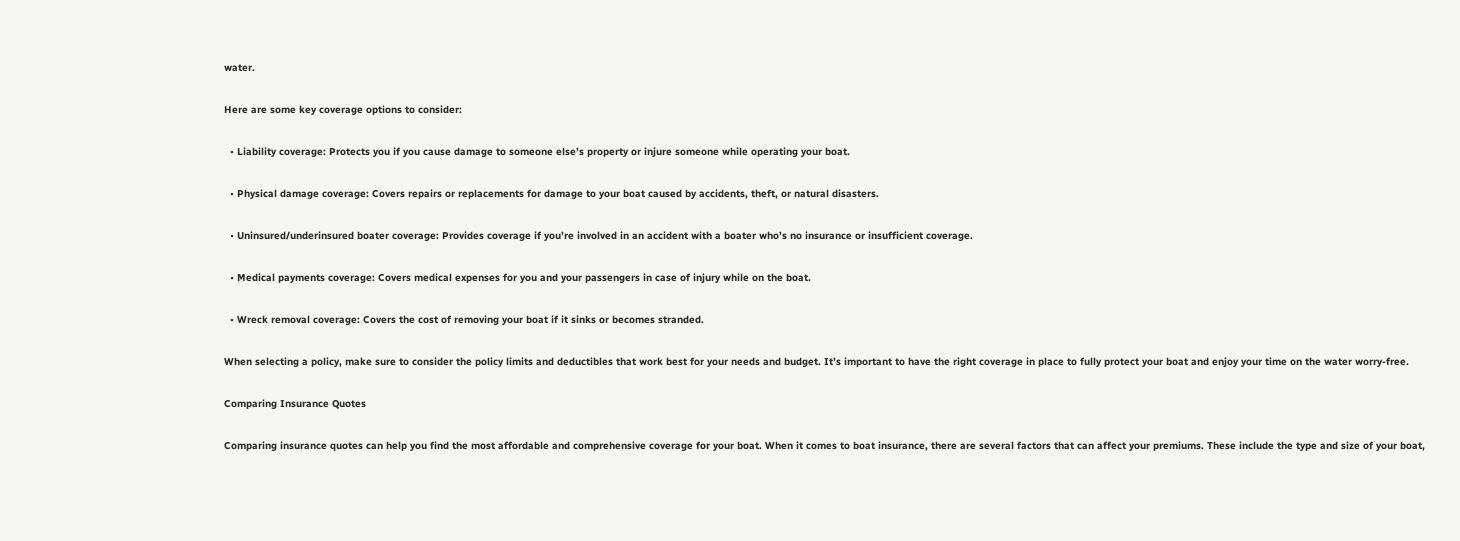water.

Here are some key coverage options to consider:

  • Liability coverage: Protects you if you cause damage to someone else’s property or injure someone while operating your boat.

  • Physical damage coverage: Covers repairs or replacements for damage to your boat caused by accidents, theft, or natural disasters.

  • Uninsured/underinsured boater coverage: Provides coverage if you’re involved in an accident with a boater who’s no insurance or insufficient coverage.

  • Medical payments coverage: Covers medical expenses for you and your passengers in case of injury while on the boat.

  • Wreck removal coverage: Covers the cost of removing your boat if it sinks or becomes stranded.

When selecting a policy, make sure to consider the policy limits and deductibles that work best for your needs and budget. It’s important to have the right coverage in place to fully protect your boat and enjoy your time on the water worry-free.

Comparing Insurance Quotes

Comparing insurance quotes can help you find the most affordable and comprehensive coverage for your boat. When it comes to boat insurance, there are several factors that can affect your premiums. These include the type and size of your boat,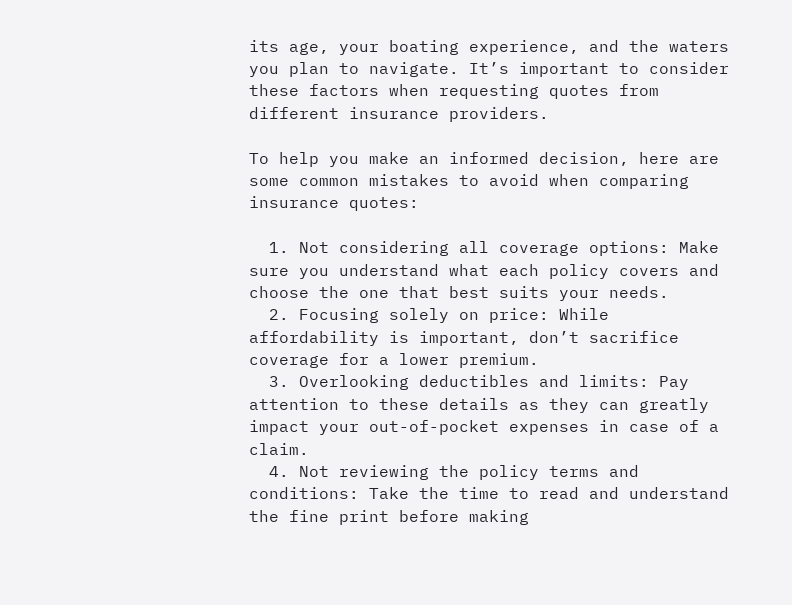its age, your boating experience, and the waters you plan to navigate. It’s important to consider these factors when requesting quotes from different insurance providers.

To help you make an informed decision, here are some common mistakes to avoid when comparing insurance quotes:

  1. Not considering all coverage options: Make sure you understand what each policy covers and choose the one that best suits your needs.
  2. Focusing solely on price: While affordability is important, don’t sacrifice coverage for a lower premium.
  3. Overlooking deductibles and limits: Pay attention to these details as they can greatly impact your out-of-pocket expenses in case of a claim.
  4. Not reviewing the policy terms and conditions: Take the time to read and understand the fine print before making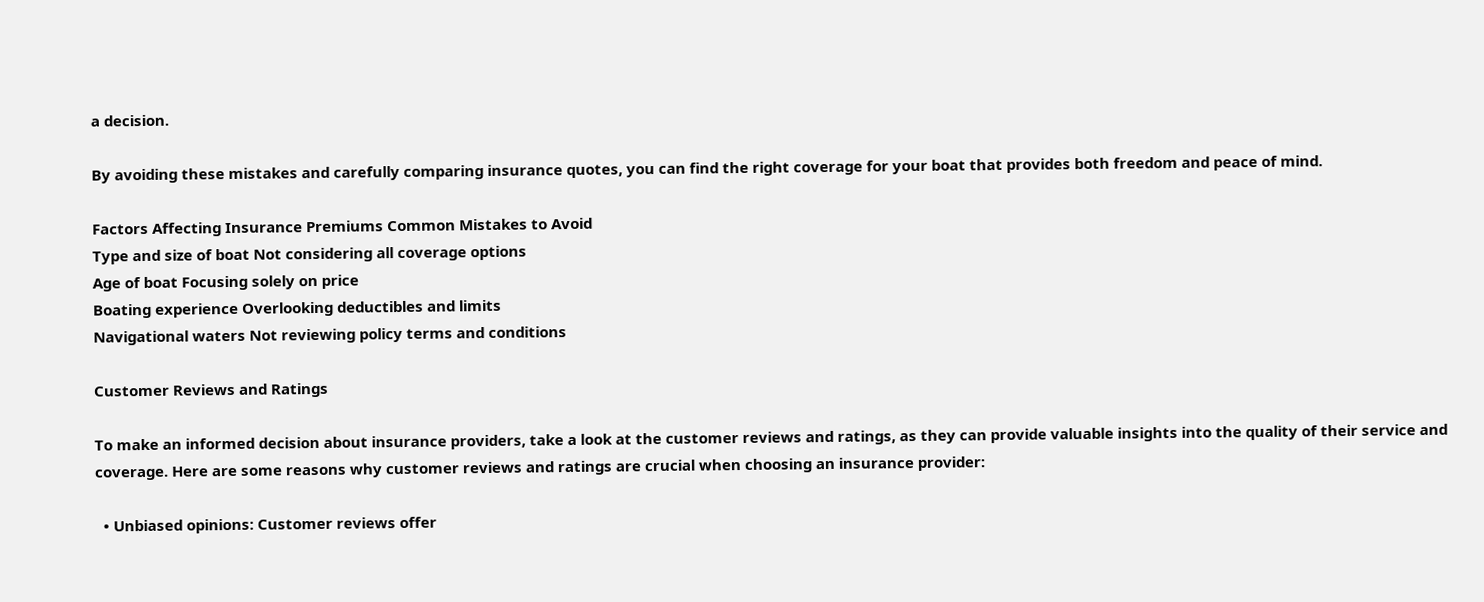a decision.

By avoiding these mistakes and carefully comparing insurance quotes, you can find the right coverage for your boat that provides both freedom and peace of mind.

Factors Affecting Insurance Premiums Common Mistakes to Avoid
Type and size of boat Not considering all coverage options
Age of boat Focusing solely on price
Boating experience Overlooking deductibles and limits
Navigational waters Not reviewing policy terms and conditions

Customer Reviews and Ratings

To make an informed decision about insurance providers, take a look at the customer reviews and ratings, as they can provide valuable insights into the quality of their service and coverage. Here are some reasons why customer reviews and ratings are crucial when choosing an insurance provider:

  • Unbiased opinions: Customer reviews offer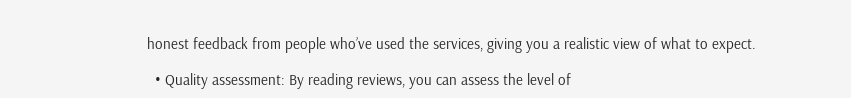honest feedback from people who’ve used the services, giving you a realistic view of what to expect.

  • Quality assessment: By reading reviews, you can assess the level of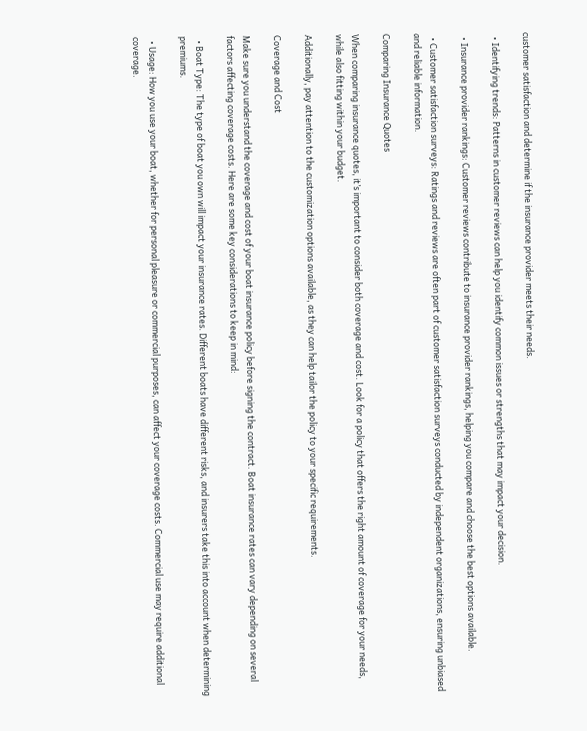customer satisfaction and determine if the insurance provider meets their needs.

  • Identifying trends: Patterns in customer reviews can help you identify common issues or strengths that may impact your decision.

  • Insurance provider rankings: Customer reviews contribute to insurance provider rankings, helping you compare and choose the best options available.

  • Customer satisfaction surveys: Ratings and reviews are often part of customer satisfaction surveys conducted by independent organizations, ensuring unbiased and reliable information.

Comparing Insurance Quotes

When comparing insurance quotes, it’s important to consider both coverage and cost. Look for a policy that offers the right amount of coverage for your needs, while also fitting within your budget.

Additionally, pay attention to the customization options available, as they can help tailor the policy to your specific requirements.

Coverage and Cost

Make sure you understand the coverage and cost of your boat insurance policy before signing the contract. Boat insurance rates can vary depending on several factors affecting coverage costs. Here are some key considerations to keep in mind:

  • Boat Type: The type of boat you own will impact your insurance rates. Different boats have different risks, and insurers take this into account when determining premiums.

  • Usage: How you use your boat, whether for personal pleasure or commercial purposes, can affect your coverage costs. Commercial use may require additional coverage.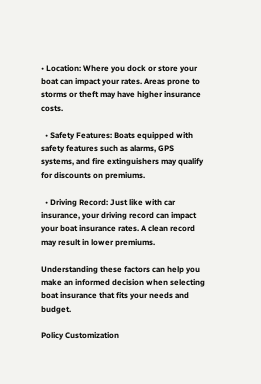• Location: Where you dock or store your boat can impact your rates. Areas prone to storms or theft may have higher insurance costs.

  • Safety Features: Boats equipped with safety features such as alarms, GPS systems, and fire extinguishers may qualify for discounts on premiums.

  • Driving Record: Just like with car insurance, your driving record can impact your boat insurance rates. A clean record may result in lower premiums.

Understanding these factors can help you make an informed decision when selecting boat insurance that fits your needs and budget.

Policy Customization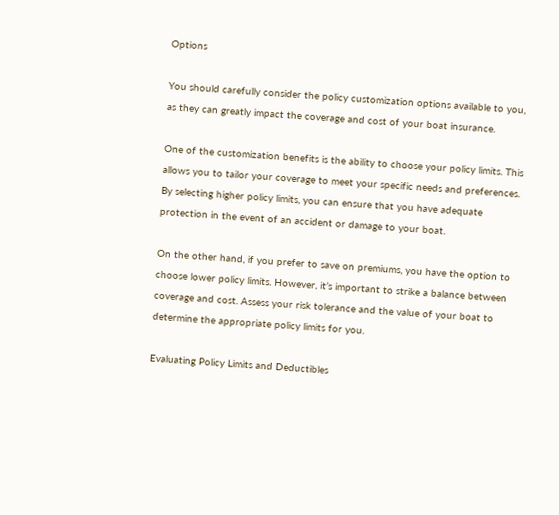Options

You should carefully consider the policy customization options available to you, as they can greatly impact the coverage and cost of your boat insurance.

One of the customization benefits is the ability to choose your policy limits. This allows you to tailor your coverage to meet your specific needs and preferences. By selecting higher policy limits, you can ensure that you have adequate protection in the event of an accident or damage to your boat.

On the other hand, if you prefer to save on premiums, you have the option to choose lower policy limits. However, it’s important to strike a balance between coverage and cost. Assess your risk tolerance and the value of your boat to determine the appropriate policy limits for you.

Evaluating Policy Limits and Deductibles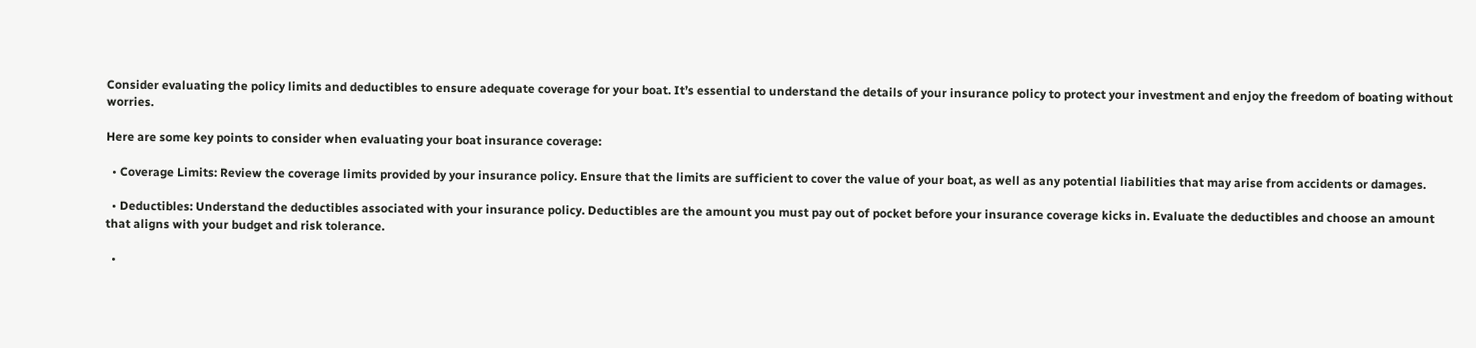Consider evaluating the policy limits and deductibles to ensure adequate coverage for your boat. It’s essential to understand the details of your insurance policy to protect your investment and enjoy the freedom of boating without worries.

Here are some key points to consider when evaluating your boat insurance coverage:

  • Coverage Limits: Review the coverage limits provided by your insurance policy. Ensure that the limits are sufficient to cover the value of your boat, as well as any potential liabilities that may arise from accidents or damages.

  • Deductibles: Understand the deductibles associated with your insurance policy. Deductibles are the amount you must pay out of pocket before your insurance coverage kicks in. Evaluate the deductibles and choose an amount that aligns with your budget and risk tolerance.

  •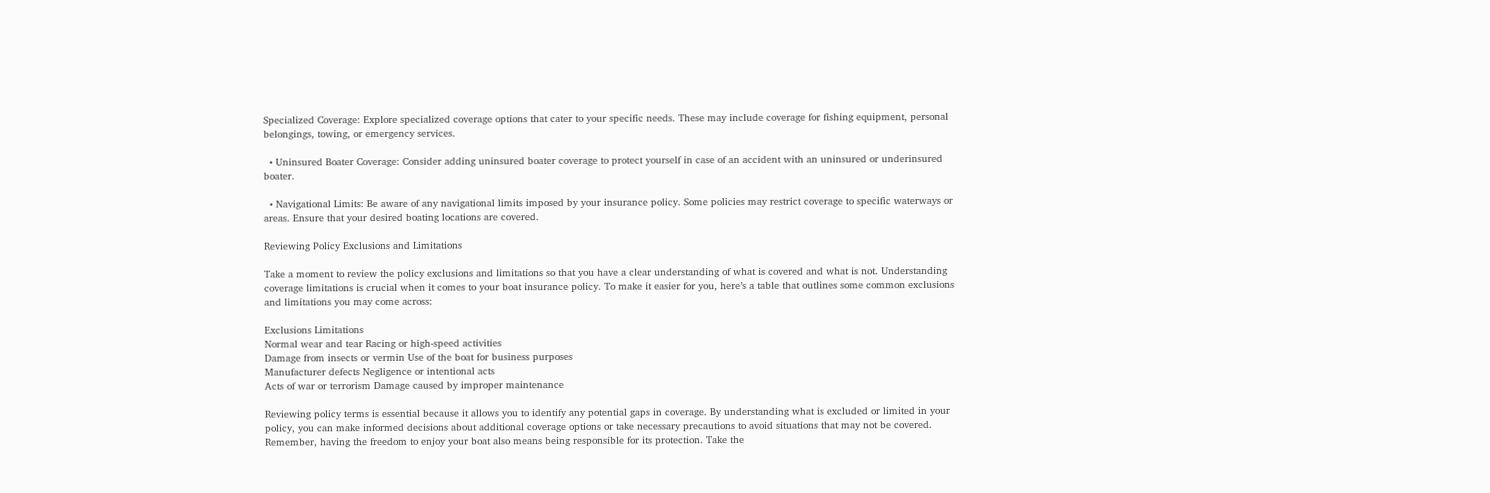Specialized Coverage: Explore specialized coverage options that cater to your specific needs. These may include coverage for fishing equipment, personal belongings, towing, or emergency services.

  • Uninsured Boater Coverage: Consider adding uninsured boater coverage to protect yourself in case of an accident with an uninsured or underinsured boater.

  • Navigational Limits: Be aware of any navigational limits imposed by your insurance policy. Some policies may restrict coverage to specific waterways or areas. Ensure that your desired boating locations are covered.

Reviewing Policy Exclusions and Limitations

Take a moment to review the policy exclusions and limitations so that you have a clear understanding of what is covered and what is not. Understanding coverage limitations is crucial when it comes to your boat insurance policy. To make it easier for you, here’s a table that outlines some common exclusions and limitations you may come across:

Exclusions Limitations
Normal wear and tear Racing or high-speed activities
Damage from insects or vermin Use of the boat for business purposes
Manufacturer defects Negligence or intentional acts
Acts of war or terrorism Damage caused by improper maintenance

Reviewing policy terms is essential because it allows you to identify any potential gaps in coverage. By understanding what is excluded or limited in your policy, you can make informed decisions about additional coverage options or take necessary precautions to avoid situations that may not be covered. Remember, having the freedom to enjoy your boat also means being responsible for its protection. Take the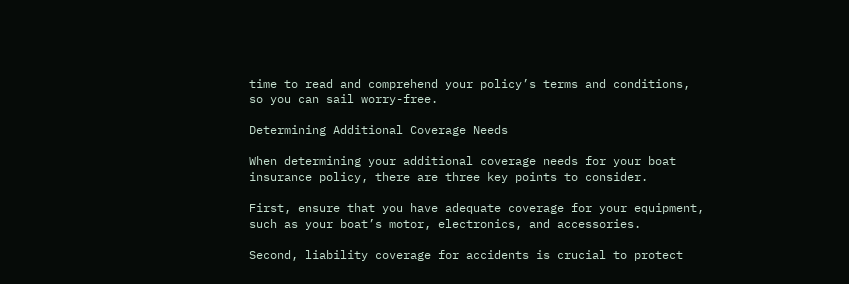time to read and comprehend your policy’s terms and conditions, so you can sail worry-free.

Determining Additional Coverage Needs

When determining your additional coverage needs for your boat insurance policy, there are three key points to consider.

First, ensure that you have adequate coverage for your equipment, such as your boat’s motor, electronics, and accessories.

Second, liability coverage for accidents is crucial to protect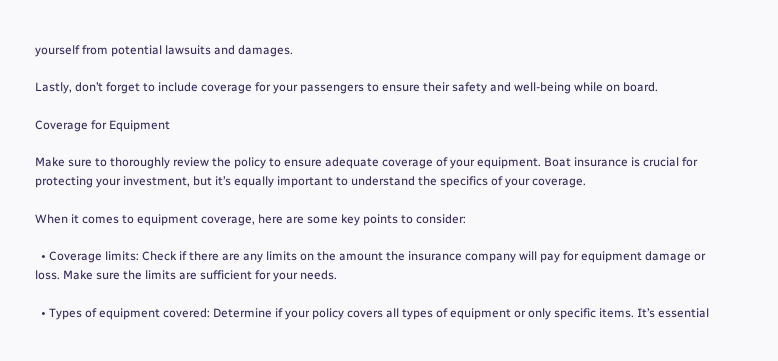yourself from potential lawsuits and damages.

Lastly, don’t forget to include coverage for your passengers to ensure their safety and well-being while on board.

Coverage for Equipment

Make sure to thoroughly review the policy to ensure adequate coverage of your equipment. Boat insurance is crucial for protecting your investment, but it’s equally important to understand the specifics of your coverage.

When it comes to equipment coverage, here are some key points to consider:

  • Coverage limits: Check if there are any limits on the amount the insurance company will pay for equipment damage or loss. Make sure the limits are sufficient for your needs.

  • Types of equipment covered: Determine if your policy covers all types of equipment or only specific items. It’s essential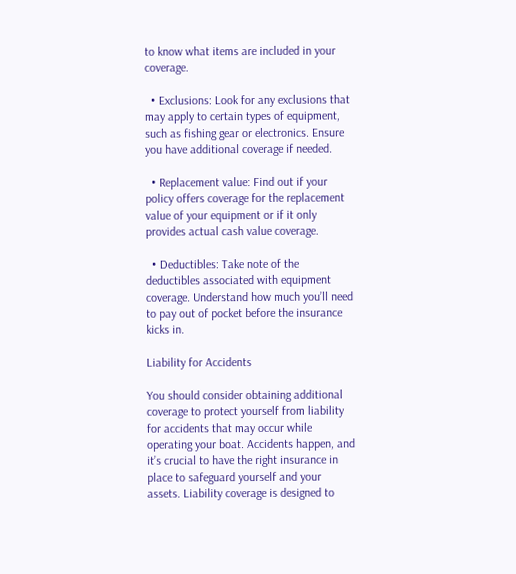to know what items are included in your coverage.

  • Exclusions: Look for any exclusions that may apply to certain types of equipment, such as fishing gear or electronics. Ensure you have additional coverage if needed.

  • Replacement value: Find out if your policy offers coverage for the replacement value of your equipment or if it only provides actual cash value coverage.

  • Deductibles: Take note of the deductibles associated with equipment coverage. Understand how much you’ll need to pay out of pocket before the insurance kicks in.

Liability for Accidents

You should consider obtaining additional coverage to protect yourself from liability for accidents that may occur while operating your boat. Accidents happen, and it’s crucial to have the right insurance in place to safeguard yourself and your assets. Liability coverage is designed to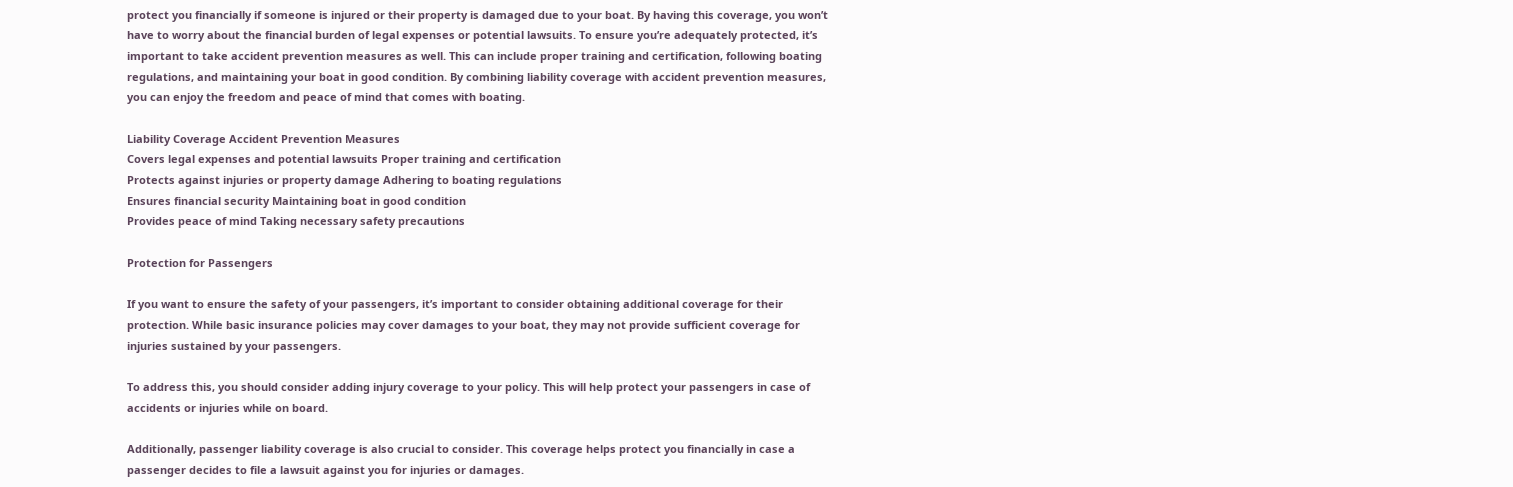protect you financially if someone is injured or their property is damaged due to your boat. By having this coverage, you won’t have to worry about the financial burden of legal expenses or potential lawsuits. To ensure you’re adequately protected, it’s important to take accident prevention measures as well. This can include proper training and certification, following boating regulations, and maintaining your boat in good condition. By combining liability coverage with accident prevention measures, you can enjoy the freedom and peace of mind that comes with boating.

Liability Coverage Accident Prevention Measures
Covers legal expenses and potential lawsuits Proper training and certification
Protects against injuries or property damage Adhering to boating regulations
Ensures financial security Maintaining boat in good condition
Provides peace of mind Taking necessary safety precautions

Protection for Passengers

If you want to ensure the safety of your passengers, it’s important to consider obtaining additional coverage for their protection. While basic insurance policies may cover damages to your boat, they may not provide sufficient coverage for injuries sustained by your passengers.

To address this, you should consider adding injury coverage to your policy. This will help protect your passengers in case of accidents or injuries while on board.

Additionally, passenger liability coverage is also crucial to consider. This coverage helps protect you financially in case a passenger decides to file a lawsuit against you for injuries or damages.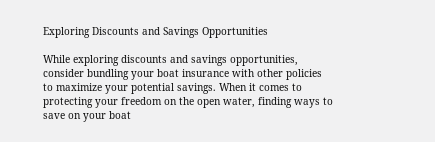Exploring Discounts and Savings Opportunities

While exploring discounts and savings opportunities, consider bundling your boat insurance with other policies to maximize your potential savings. When it comes to protecting your freedom on the open water, finding ways to save on your boat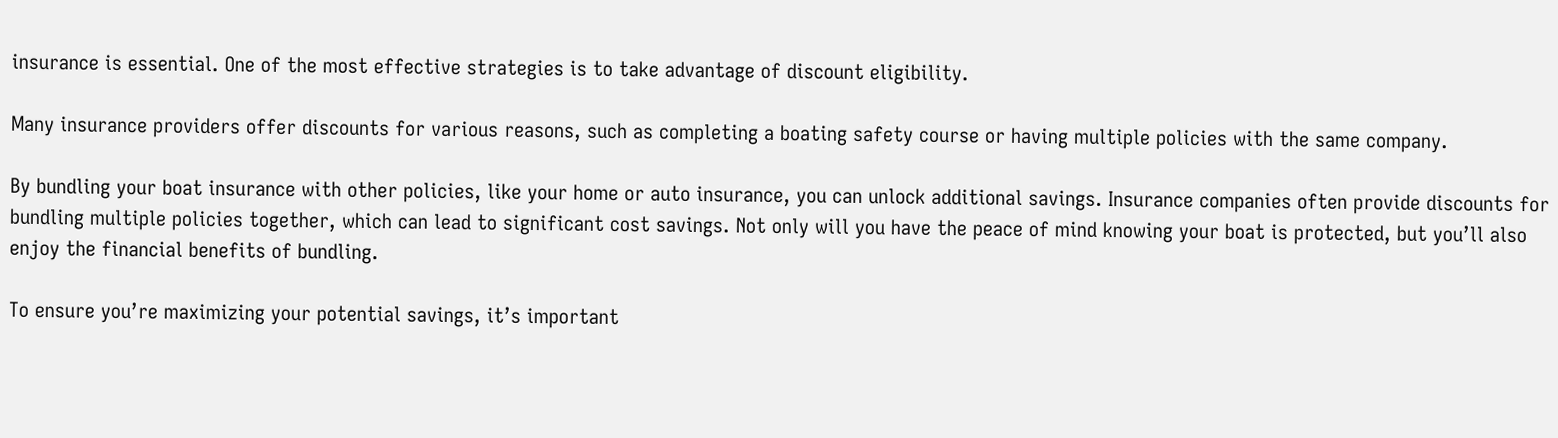insurance is essential. One of the most effective strategies is to take advantage of discount eligibility.

Many insurance providers offer discounts for various reasons, such as completing a boating safety course or having multiple policies with the same company.

By bundling your boat insurance with other policies, like your home or auto insurance, you can unlock additional savings. Insurance companies often provide discounts for bundling multiple policies together, which can lead to significant cost savings. Not only will you have the peace of mind knowing your boat is protected, but you’ll also enjoy the financial benefits of bundling.

To ensure you’re maximizing your potential savings, it’s important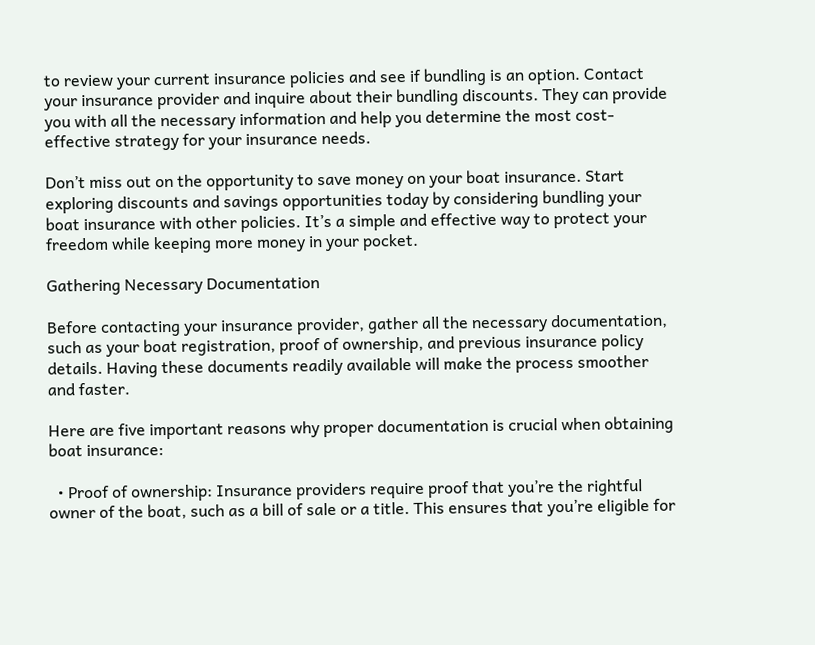to review your current insurance policies and see if bundling is an option. Contact your insurance provider and inquire about their bundling discounts. They can provide you with all the necessary information and help you determine the most cost-effective strategy for your insurance needs.

Don’t miss out on the opportunity to save money on your boat insurance. Start exploring discounts and savings opportunities today by considering bundling your boat insurance with other policies. It’s a simple and effective way to protect your freedom while keeping more money in your pocket.

Gathering Necessary Documentation

Before contacting your insurance provider, gather all the necessary documentation, such as your boat registration, proof of ownership, and previous insurance policy details. Having these documents readily available will make the process smoother and faster.

Here are five important reasons why proper documentation is crucial when obtaining boat insurance:

  • Proof of ownership: Insurance providers require proof that you’re the rightful owner of the boat, such as a bill of sale or a title. This ensures that you’re eligible for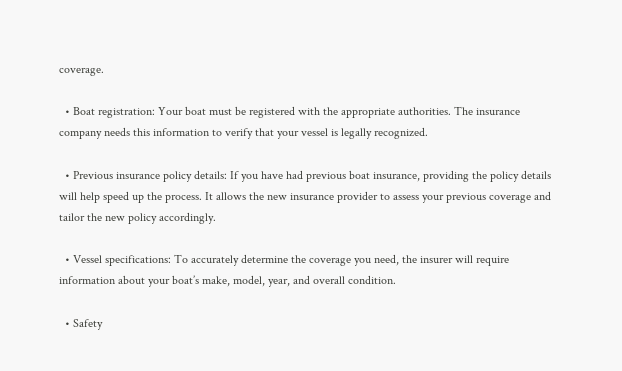coverage.

  • Boat registration: Your boat must be registered with the appropriate authorities. The insurance company needs this information to verify that your vessel is legally recognized.

  • Previous insurance policy details: If you have had previous boat insurance, providing the policy details will help speed up the process. It allows the new insurance provider to assess your previous coverage and tailor the new policy accordingly.

  • Vessel specifications: To accurately determine the coverage you need, the insurer will require information about your boat’s make, model, year, and overall condition.

  • Safety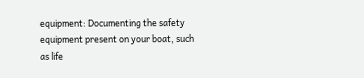equipment: Documenting the safety equipment present on your boat, such as life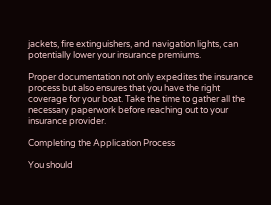jackets, fire extinguishers, and navigation lights, can potentially lower your insurance premiums.

Proper documentation not only expedites the insurance process but also ensures that you have the right coverage for your boat. Take the time to gather all the necessary paperwork before reaching out to your insurance provider.

Completing the Application Process

You should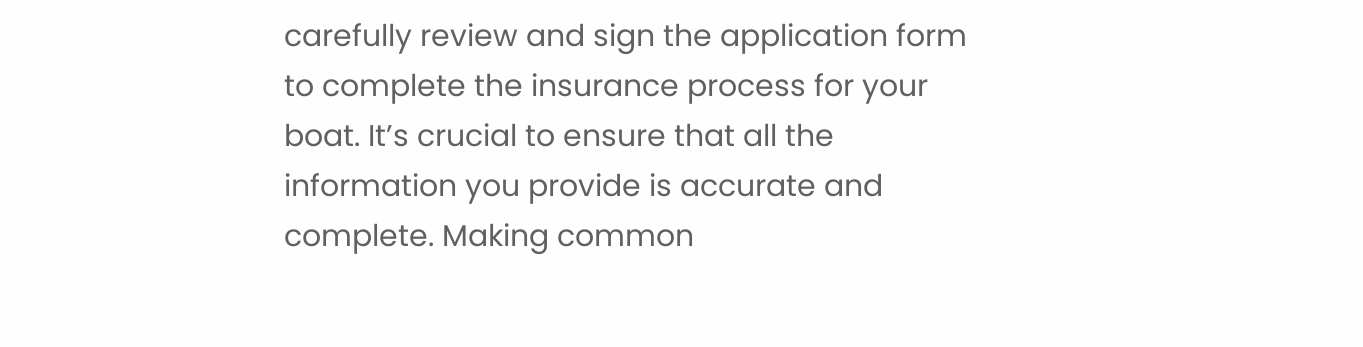carefully review and sign the application form to complete the insurance process for your boat. It’s crucial to ensure that all the information you provide is accurate and complete. Making common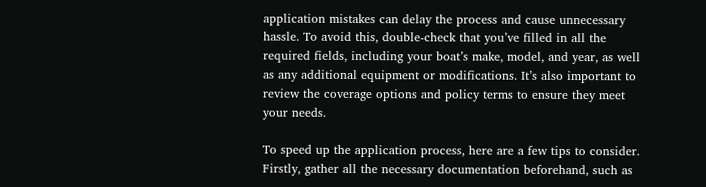application mistakes can delay the process and cause unnecessary hassle. To avoid this, double-check that you’ve filled in all the required fields, including your boat’s make, model, and year, as well as any additional equipment or modifications. It’s also important to review the coverage options and policy terms to ensure they meet your needs.

To speed up the application process, here are a few tips to consider. Firstly, gather all the necessary documentation beforehand, such as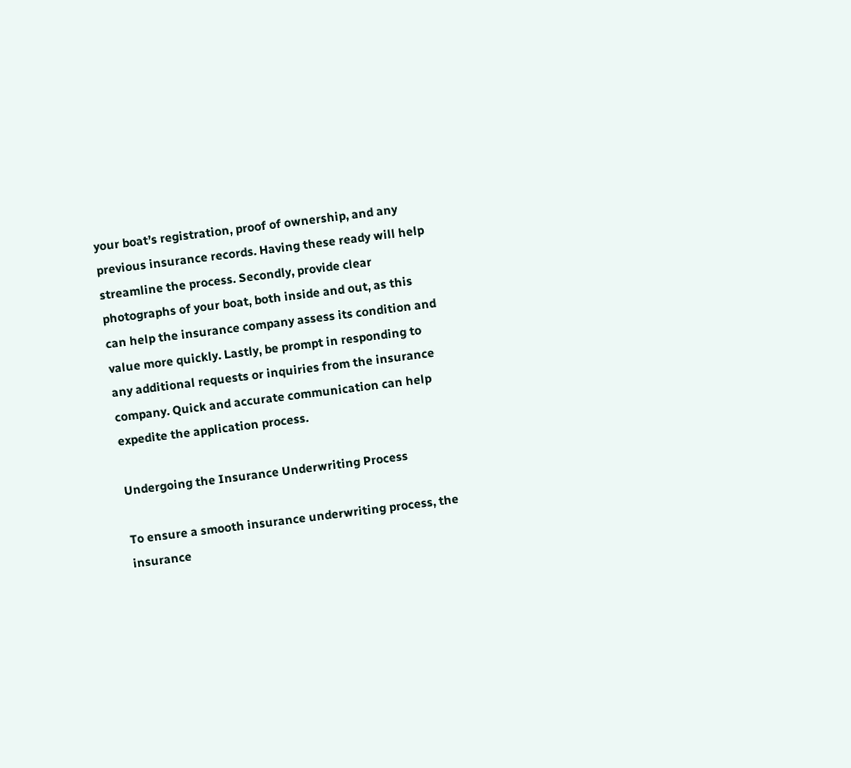your boat’s registration, proof of ownership, and any previous insurance records. Having these ready will help streamline the process. Secondly, provide clear photographs of your boat, both inside and out, as this can help the insurance company assess its condition and value more quickly. Lastly, be prompt in responding to any additional requests or inquiries from the insurance company. Quick and accurate communication can help expedite the application process.

Undergoing the Insurance Underwriting Process

To ensure a smooth insurance underwriting process, the insurance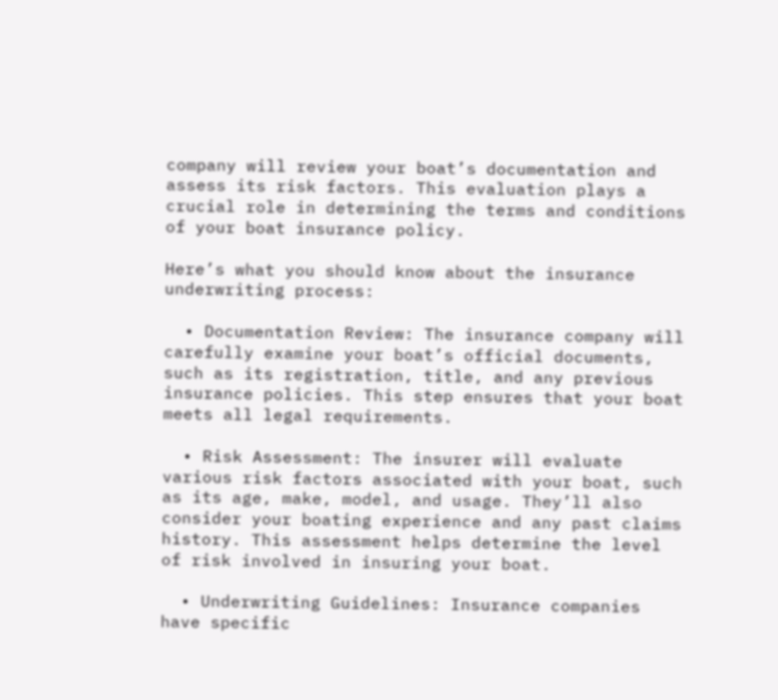company will review your boat’s documentation and assess its risk factors. This evaluation plays a crucial role in determining the terms and conditions of your boat insurance policy.

Here’s what you should know about the insurance underwriting process:

  • Documentation Review: The insurance company will carefully examine your boat’s official documents, such as its registration, title, and any previous insurance policies. This step ensures that your boat meets all legal requirements.

  • Risk Assessment: The insurer will evaluate various risk factors associated with your boat, such as its age, make, model, and usage. They’ll also consider your boating experience and any past claims history. This assessment helps determine the level of risk involved in insuring your boat.

  • Underwriting Guidelines: Insurance companies have specific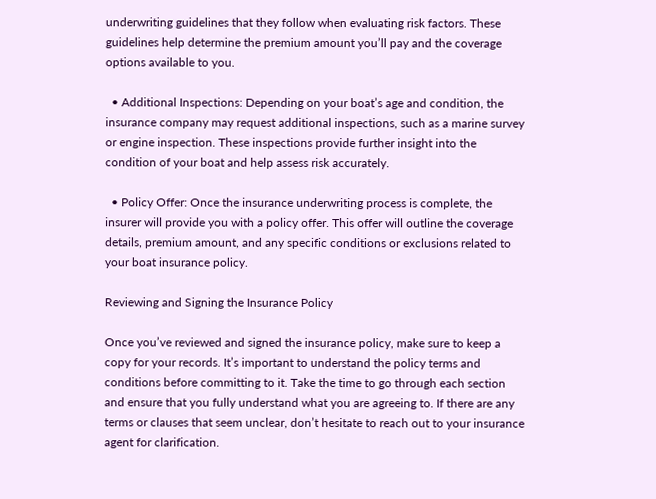underwriting guidelines that they follow when evaluating risk factors. These guidelines help determine the premium amount you’ll pay and the coverage options available to you.

  • Additional Inspections: Depending on your boat’s age and condition, the insurance company may request additional inspections, such as a marine survey or engine inspection. These inspections provide further insight into the condition of your boat and help assess risk accurately.

  • Policy Offer: Once the insurance underwriting process is complete, the insurer will provide you with a policy offer. This offer will outline the coverage details, premium amount, and any specific conditions or exclusions related to your boat insurance policy.

Reviewing and Signing the Insurance Policy

Once you’ve reviewed and signed the insurance policy, make sure to keep a copy for your records. It’s important to understand the policy terms and conditions before committing to it. Take the time to go through each section and ensure that you fully understand what you are agreeing to. If there are any terms or clauses that seem unclear, don’t hesitate to reach out to your insurance agent for clarification.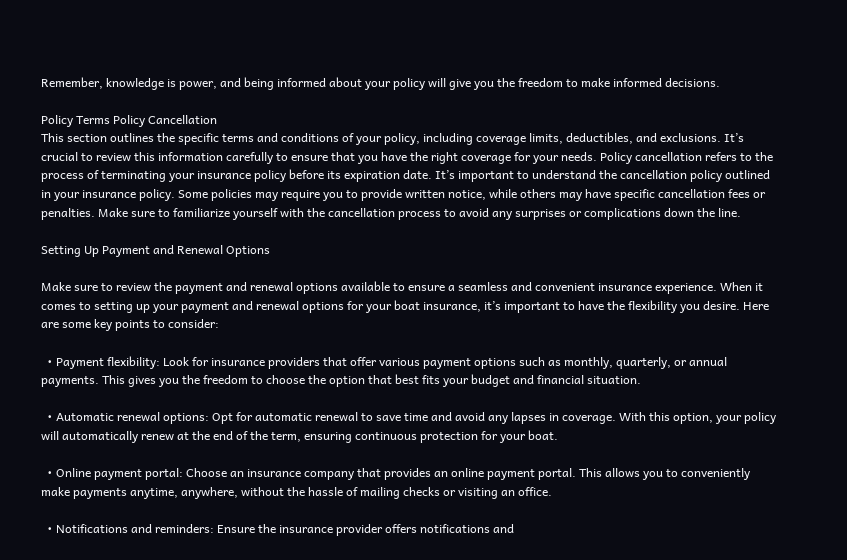Remember, knowledge is power, and being informed about your policy will give you the freedom to make informed decisions.

Policy Terms Policy Cancellation
This section outlines the specific terms and conditions of your policy, including coverage limits, deductibles, and exclusions. It’s crucial to review this information carefully to ensure that you have the right coverage for your needs. Policy cancellation refers to the process of terminating your insurance policy before its expiration date. It’s important to understand the cancellation policy outlined in your insurance policy. Some policies may require you to provide written notice, while others may have specific cancellation fees or penalties. Make sure to familiarize yourself with the cancellation process to avoid any surprises or complications down the line.

Setting Up Payment and Renewal Options

Make sure to review the payment and renewal options available to ensure a seamless and convenient insurance experience. When it comes to setting up your payment and renewal options for your boat insurance, it’s important to have the flexibility you desire. Here are some key points to consider:

  • Payment flexibility: Look for insurance providers that offer various payment options such as monthly, quarterly, or annual payments. This gives you the freedom to choose the option that best fits your budget and financial situation.

  • Automatic renewal options: Opt for automatic renewal to save time and avoid any lapses in coverage. With this option, your policy will automatically renew at the end of the term, ensuring continuous protection for your boat.

  • Online payment portal: Choose an insurance company that provides an online payment portal. This allows you to conveniently make payments anytime, anywhere, without the hassle of mailing checks or visiting an office.

  • Notifications and reminders: Ensure the insurance provider offers notifications and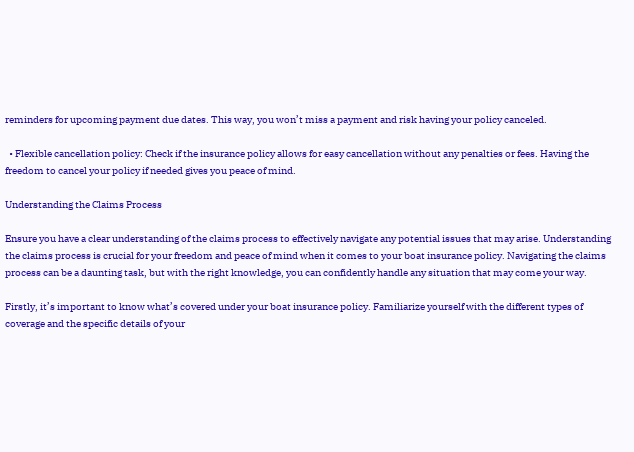reminders for upcoming payment due dates. This way, you won’t miss a payment and risk having your policy canceled.

  • Flexible cancellation policy: Check if the insurance policy allows for easy cancellation without any penalties or fees. Having the freedom to cancel your policy if needed gives you peace of mind.

Understanding the Claims Process

Ensure you have a clear understanding of the claims process to effectively navigate any potential issues that may arise. Understanding the claims process is crucial for your freedom and peace of mind when it comes to your boat insurance policy. Navigating the claims process can be a daunting task, but with the right knowledge, you can confidently handle any situation that may come your way.

Firstly, it’s important to know what’s covered under your boat insurance policy. Familiarize yourself with the different types of coverage and the specific details of your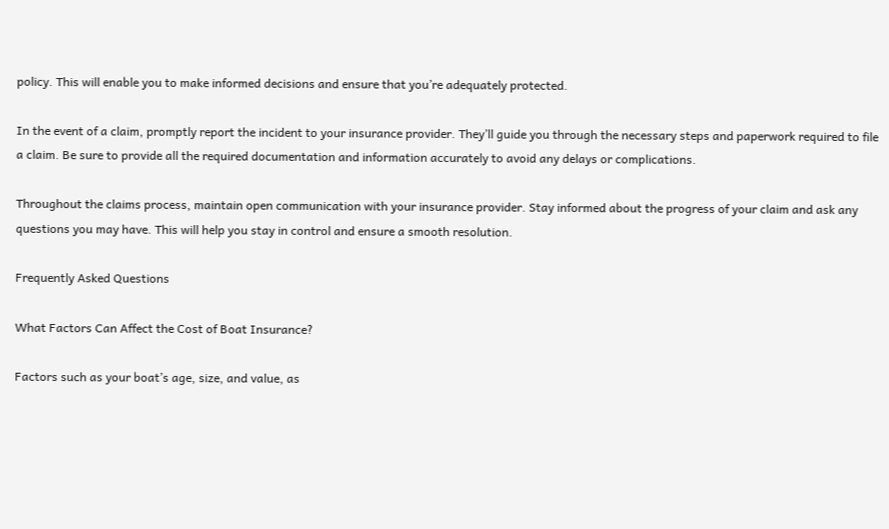policy. This will enable you to make informed decisions and ensure that you’re adequately protected.

In the event of a claim, promptly report the incident to your insurance provider. They’ll guide you through the necessary steps and paperwork required to file a claim. Be sure to provide all the required documentation and information accurately to avoid any delays or complications.

Throughout the claims process, maintain open communication with your insurance provider. Stay informed about the progress of your claim and ask any questions you may have. This will help you stay in control and ensure a smooth resolution.

Frequently Asked Questions

What Factors Can Affect the Cost of Boat Insurance?

Factors such as your boat’s age, size, and value, as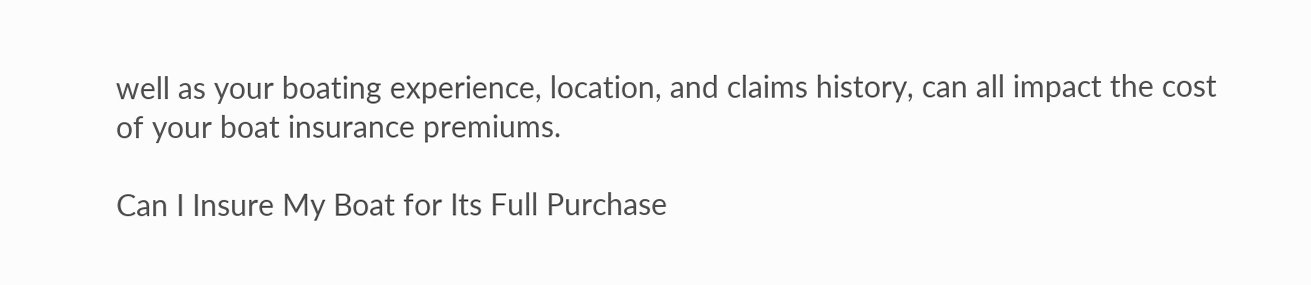well as your boating experience, location, and claims history, can all impact the cost of your boat insurance premiums.

Can I Insure My Boat for Its Full Purchase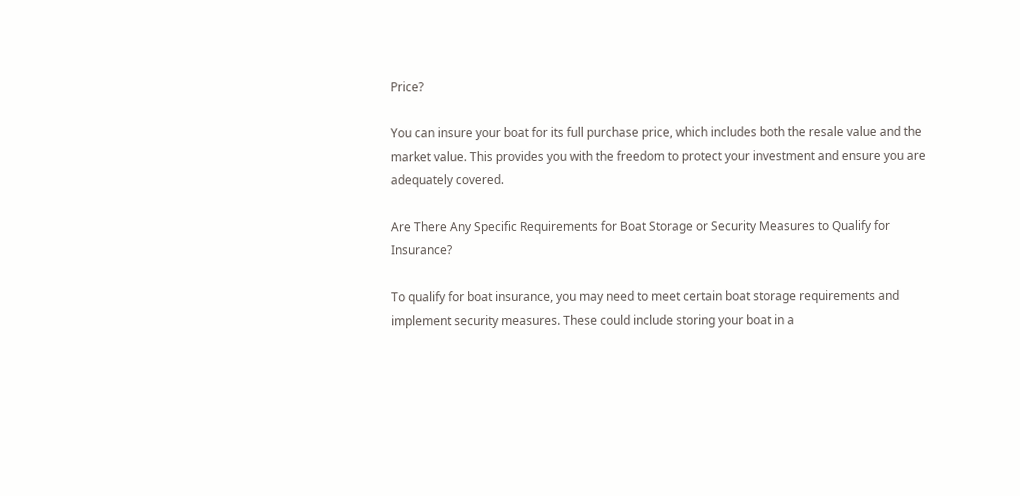Price?

You can insure your boat for its full purchase price, which includes both the resale value and the market value. This provides you with the freedom to protect your investment and ensure you are adequately covered.

Are There Any Specific Requirements for Boat Storage or Security Measures to Qualify for Insurance?

To qualify for boat insurance, you may need to meet certain boat storage requirements and implement security measures. These could include storing your boat in a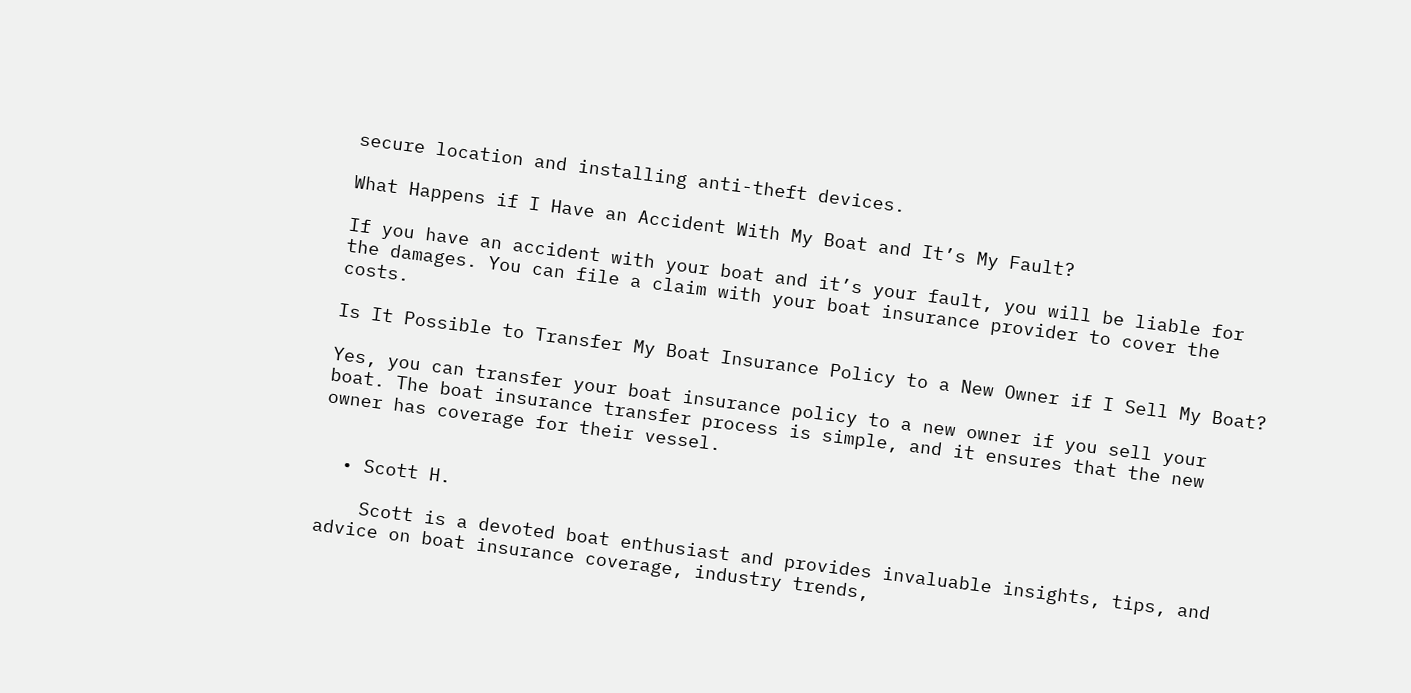secure location and installing anti-theft devices.

What Happens if I Have an Accident With My Boat and It’s My Fault?

If you have an accident with your boat and it’s your fault, you will be liable for the damages. You can file a claim with your boat insurance provider to cover the costs.

Is It Possible to Transfer My Boat Insurance Policy to a New Owner if I Sell My Boat?

Yes, you can transfer your boat insurance policy to a new owner if you sell your boat. The boat insurance transfer process is simple, and it ensures that the new owner has coverage for their vessel.


  • Scott H.

    Scott is a devoted boat enthusiast and provides invaluable insights, tips, and advice on boat insurance coverage, industry trends,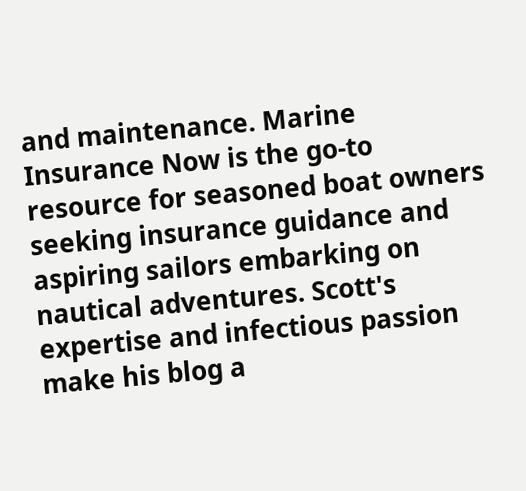and maintenance. Marine Insurance Now is the go-to resource for seasoned boat owners seeking insurance guidance and aspiring sailors embarking on nautical adventures. Scott's expertise and infectious passion make his blog a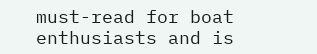must-read for boat enthusiasts and is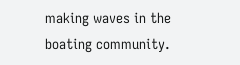making waves in the boating community.